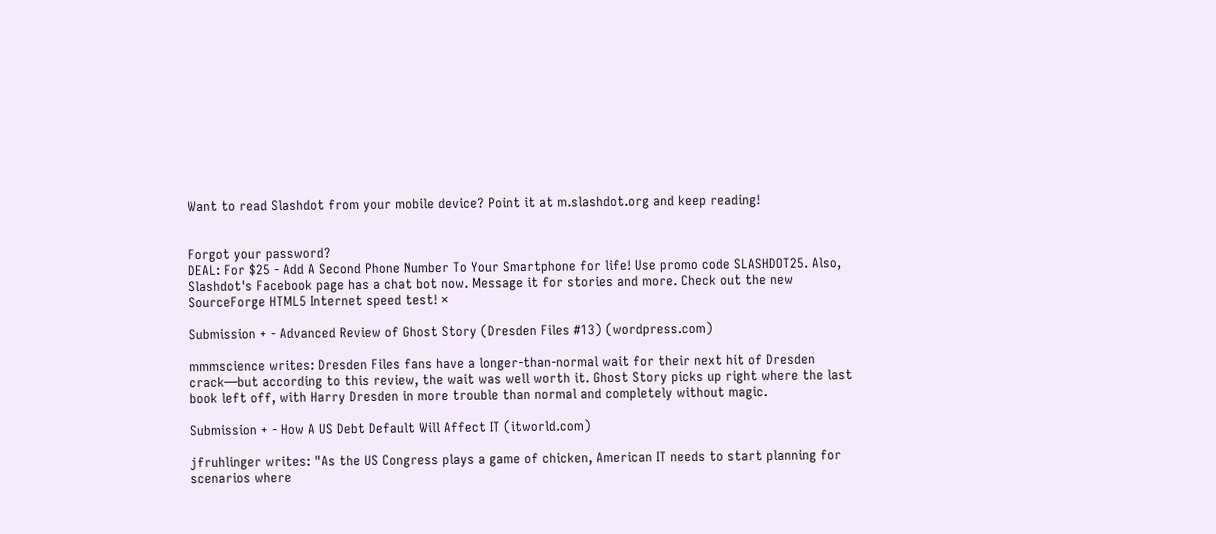Want to read Slashdot from your mobile device? Point it at m.slashdot.org and keep reading!


Forgot your password?
DEAL: For $25 - Add A Second Phone Number To Your Smartphone for life! Use promo code SLASHDOT25. Also, Slashdot's Facebook page has a chat bot now. Message it for stories and more. Check out the new SourceForge HTML5 Internet speed test! ×

Submission + - Advanced Review of Ghost Story (Dresden Files #13) (wordpress.com)

mmmscience writes: Dresden Files fans have a longer-than-normal wait for their next hit of Dresden crack—but according to this review, the wait was well worth it. Ghost Story picks up right where the last book left off, with Harry Dresden in more trouble than normal and completely without magic.

Submission + - How A US Debt Default Will Affect IT (itworld.com)

jfruhlinger writes: "As the US Congress plays a game of chicken, American IT needs to start planning for scenarios where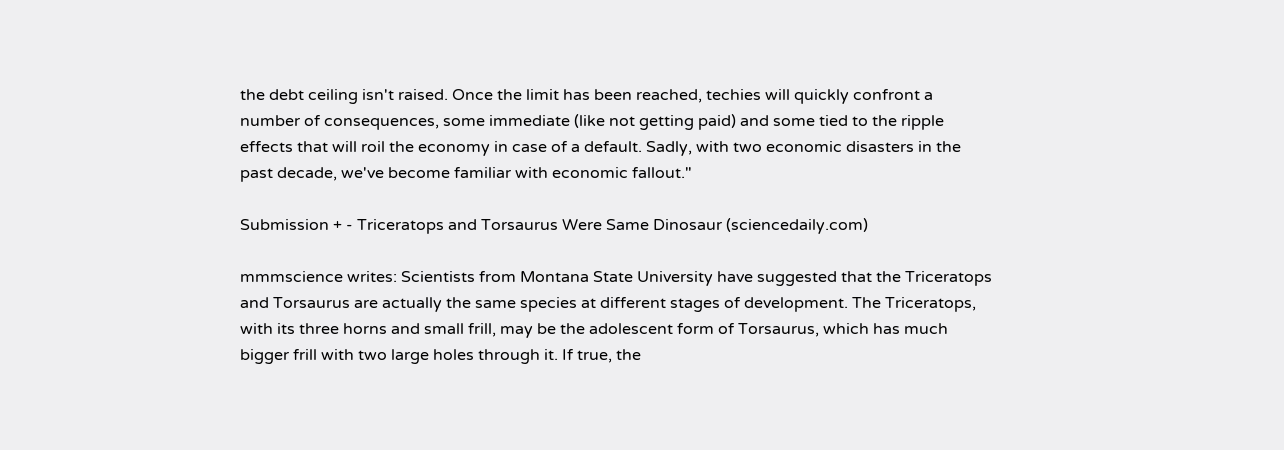the debt ceiling isn't raised. Once the limit has been reached, techies will quickly confront a number of consequences, some immediate (like not getting paid) and some tied to the ripple effects that will roil the economy in case of a default. Sadly, with two economic disasters in the past decade, we've become familiar with economic fallout."

Submission + - Triceratops and Torsaurus Were Same Dinosaur (sciencedaily.com)

mmmscience writes: Scientists from Montana State University have suggested that the Triceratops and Torsaurus are actually the same species at different stages of development. The Triceratops, with its three horns and small frill, may be the adolescent form of Torsaurus, which has much bigger frill with two large holes through it. If true, the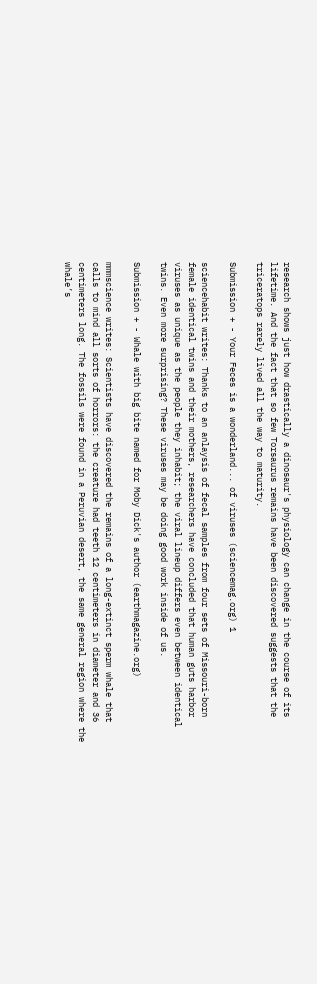research shows just how drastically a dinosaur's physiology can change in the course of its lifetime. And the fact that so few Torsaurus remains have been discovered suggests that the triceratops rarely lived all the way to maturity.

Submission + - Your Feces is a wonderland... of viruses (sciencemag.org) 1

sciencehabit writes: Thanks to an anlaysis of fecal samples from four sets of Missouri-born female identical twins and their mothers, researchers have concluded that human guts harbor viruses as unique as the people they inhabit; the viral lineup differs even between identical twins. Even more surprising? These viruses may be doing good work inside of us.

Submission + - Whale with big bite named for Moby Dick's author (earthmagazine.org)

mmmscience writes: Scientists have discovered the remains of a long-extinct sperm whale that calls to mind all sorts of horrors: the creature had teeth 12 centimeters in diameter and 36 centimeters long. The fossils were found in a Peruvian desert, the same general region where the whale’s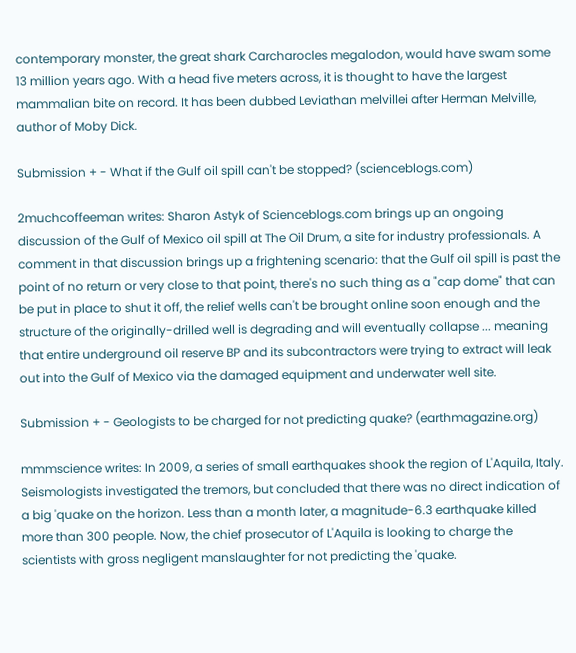contemporary monster, the great shark Carcharocles megalodon, would have swam some 13 million years ago. With a head five meters across, it is thought to have the largest mammalian bite on record. It has been dubbed Leviathan melvillei after Herman Melville, author of Moby Dick.

Submission + - What if the Gulf oil spill can't be stopped? (scienceblogs.com)

2muchcoffeeman writes: Sharon Astyk of Scienceblogs.com brings up an ongoing discussion of the Gulf of Mexico oil spill at The Oil Drum, a site for industry professionals. A comment in that discussion brings up a frightening scenario: that the Gulf oil spill is past the point of no return or very close to that point, there's no such thing as a "cap dome" that can be put in place to shut it off, the relief wells can't be brought online soon enough and the structure of the originally-drilled well is degrading and will eventually collapse ... meaning that entire underground oil reserve BP and its subcontractors were trying to extract will leak out into the Gulf of Mexico via the damaged equipment and underwater well site.

Submission + - Geologists to be charged for not predicting quake? (earthmagazine.org)

mmmscience writes: In 2009, a series of small earthquakes shook the region of L'Aquila, Italy. Seismologists investigated the tremors, but concluded that there was no direct indication of a big 'quake on the horizon. Less than a month later, a magnitude-6.3 earthquake killed more than 300 people. Now, the chief prosecutor of L'Aquila is looking to charge the scientists with gross negligent manslaughter for not predicting the 'quake.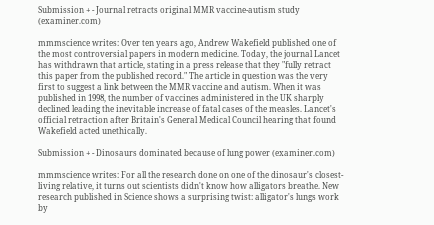Submission + - Journal retracts original MMR vaccine-autism study (examiner.com)

mmmscience writes: Over ten years ago, Andrew Wakefield published one of the most controversial papers in modern medicine. Today, the journal Lancet has withdrawn that article, stating in a press release that they "fully retract this paper from the published record." The article in question was the very first to suggest a link between the MMR vaccine and autism. When it was published in 1998, the number of vaccines administered in the UK sharply declined leading the inevitable increase of fatal cases of the measles. Lancet's official retraction after Britain's General Medical Council hearing that found Wakefield acted unethically.

Submission + - Dinosaurs dominated because of lung power (examiner.com)

mmmscience writes: For all the research done on one of the dinosaur's closest-living relative, it turns out scientists didn't know how alligators breathe. New research published in Science shows a surprising twist: alligator's lungs work by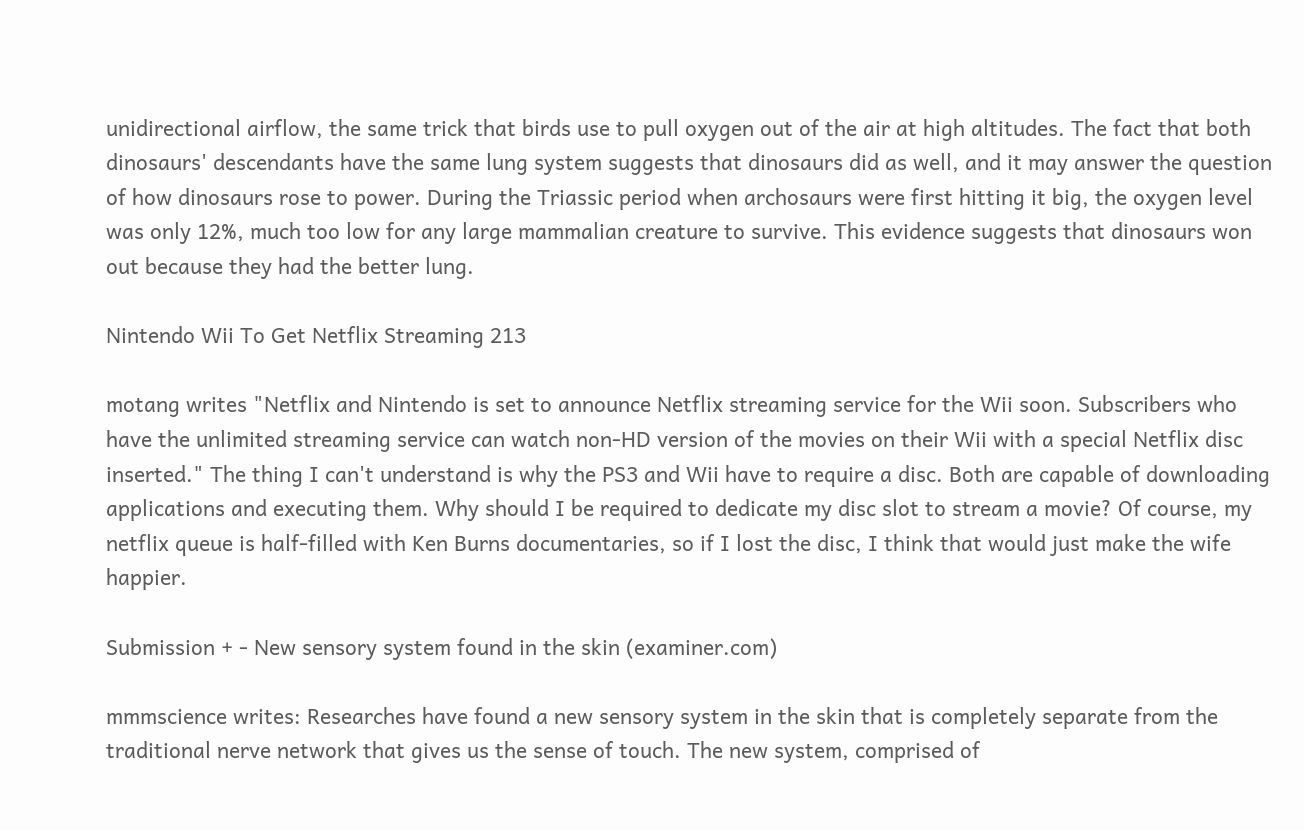unidirectional airflow, the same trick that birds use to pull oxygen out of the air at high altitudes. The fact that both dinosaurs' descendants have the same lung system suggests that dinosaurs did as well, and it may answer the question of how dinosaurs rose to power. During the Triassic period when archosaurs were first hitting it big, the oxygen level was only 12%, much too low for any large mammalian creature to survive. This evidence suggests that dinosaurs won out because they had the better lung.

Nintendo Wii To Get Netflix Streaming 213

motang writes "Netflix and Nintendo is set to announce Netflix streaming service for the Wii soon. Subscribers who have the unlimited streaming service can watch non-HD version of the movies on their Wii with a special Netflix disc inserted." The thing I can't understand is why the PS3 and Wii have to require a disc. Both are capable of downloading applications and executing them. Why should I be required to dedicate my disc slot to stream a movie? Of course, my netflix queue is half-filled with Ken Burns documentaries, so if I lost the disc, I think that would just make the wife happier.

Submission + - New sensory system found in the skin (examiner.com)

mmmscience writes: Researches have found a new sensory system in the skin that is completely separate from the traditional nerve network that gives us the sense of touch. The new system, comprised of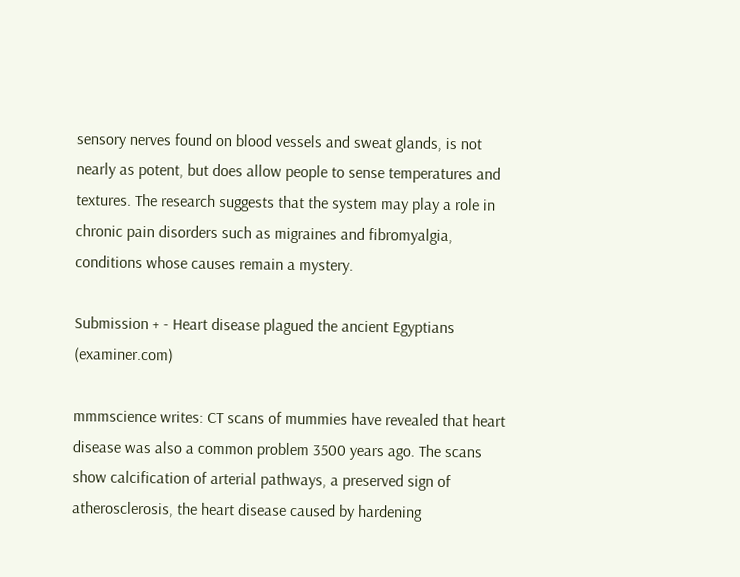sensory nerves found on blood vessels and sweat glands, is not nearly as potent, but does allow people to sense temperatures and textures. The research suggests that the system may play a role in chronic pain disorders such as migraines and fibromyalgia, conditions whose causes remain a mystery.

Submission + - Heart disease plagued the ancient Egyptians (examiner.com)

mmmscience writes: CT scans of mummies have revealed that heart disease was also a common problem 3500 years ago. The scans show calcification of arterial pathways, a preserved sign of atherosclerosis, the heart disease caused by hardening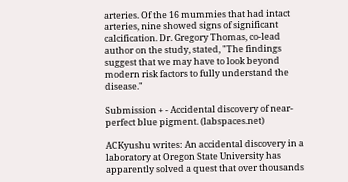arteries. Of the 16 mummies that had intact arteries, nine showed signs of significant calcification. Dr. Gregory Thomas, co-lead author on the study, stated, "The findings suggest that we may have to look beyond modern risk factors to fully understand the disease."

Submission + - Accidental discovery of near-perfect blue pigment. (labspaces.net)

ACKyushu writes: An accidental discovery in a laboratory at Oregon State University has apparently solved a quest that over thousands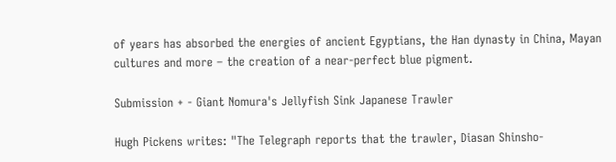of years has absorbed the energies of ancient Egyptians, the Han dynasty in China, Mayan cultures and more – the creation of a near-perfect blue pigment.

Submission + - Giant Nomura's Jellyfish Sink Japanese Trawler

Hugh Pickens writes: "The Telegraph reports that the trawler, Diasan Shinsho-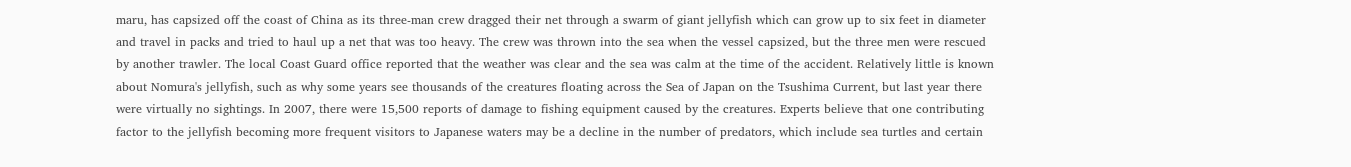maru, has capsized off the coast of China as its three-man crew dragged their net through a swarm of giant jellyfish which can grow up to six feet in diameter and travel in packs and tried to haul up a net that was too heavy. The crew was thrown into the sea when the vessel capsized, but the three men were rescued by another trawler. The local Coast Guard office reported that the weather was clear and the sea was calm at the time of the accident. Relatively little is known about Nomura's jellyfish, such as why some years see thousands of the creatures floating across the Sea of Japan on the Tsushima Current, but last year there were virtually no sightings. In 2007, there were 15,500 reports of damage to fishing equipment caused by the creatures. Experts believe that one contributing factor to the jellyfish becoming more frequent visitors to Japanese waters may be a decline in the number of predators, which include sea turtles and certain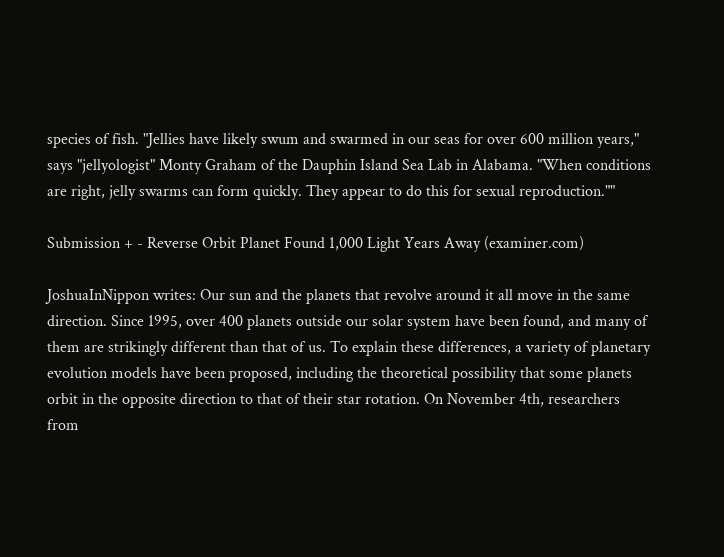species of fish. "Jellies have likely swum and swarmed in our seas for over 600 million years," says "jellyologist" Monty Graham of the Dauphin Island Sea Lab in Alabama. "When conditions are right, jelly swarms can form quickly. They appear to do this for sexual reproduction.""

Submission + - Reverse Orbit Planet Found 1,000 Light Years Away (examiner.com)

JoshuaInNippon writes: Our sun and the planets that revolve around it all move in the same direction. Since 1995, over 400 planets outside our solar system have been found, and many of them are strikingly different than that of us. To explain these differences, a variety of planetary evolution models have been proposed, including the theoretical possibility that some planets orbit in the opposite direction to that of their star rotation. On November 4th, researchers from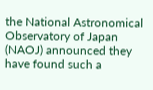the National Astronomical Observatory of Japan (NAOJ) announced they have found such a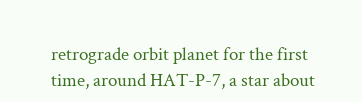retrograde orbit planet for the first time, around HAT-P-7, a star about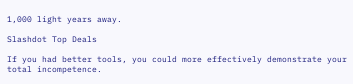1,000 light years away.

Slashdot Top Deals

If you had better tools, you could more effectively demonstrate your total incompetence.